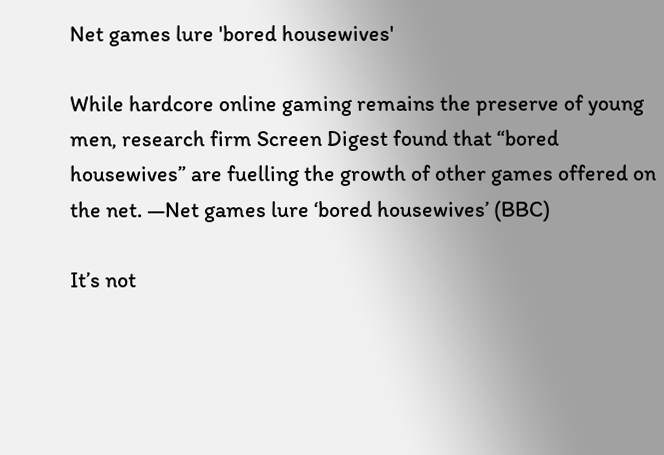Net games lure 'bored housewives'

While hardcore online gaming remains the preserve of young men, research firm Screen Digest found that “bored housewives” are fuelling the growth of other games offered on the net. —Net games lure ‘bored housewives’ (BBC)

It’s not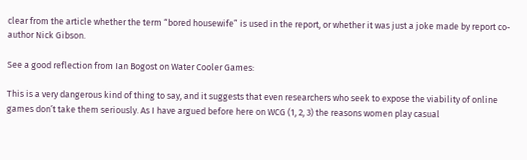clear from the article whether the term “bored housewife” is used in the report, or whether it was just a joke made by report co-author Nick Gibson.

See a good reflection from Ian Bogost on Water Cooler Games:

This is a very dangerous kind of thing to say, and it suggests that even researchers who seek to expose the viability of online games don’t take them seriously. As I have argued before here on WCG (1, 2, 3) the reasons women play casual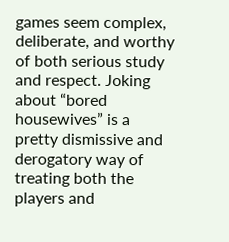games seem complex, deliberate, and worthy of both serious study and respect. Joking about “bored housewives” is a pretty dismissive and derogatory way of treating both the players and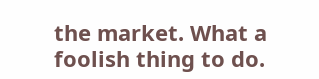the market. What a foolish thing to do.